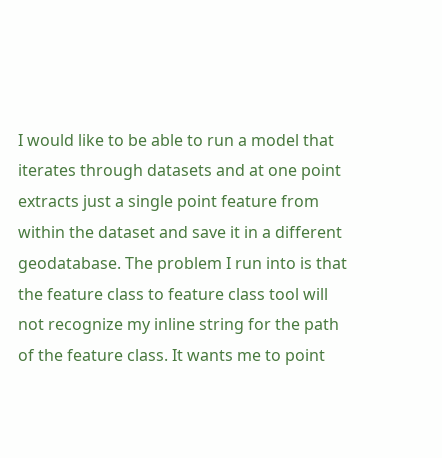I would like to be able to run a model that iterates through datasets and at one point extracts just a single point feature from within the dataset and save it in a different geodatabase. The problem I run into is that the feature class to feature class tool will not recognize my inline string for the path of the feature class. It wants me to point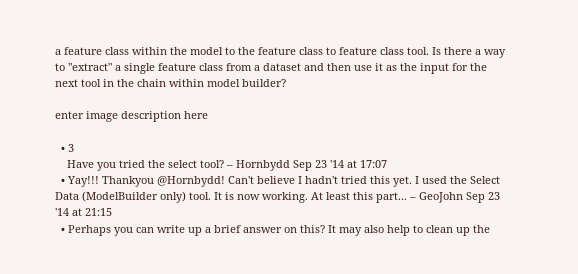a feature class within the model to the feature class to feature class tool. Is there a way to "extract" a single feature class from a dataset and then use it as the input for the next tool in the chain within model builder?

enter image description here

  • 3
    Have you tried the select tool? – Hornbydd Sep 23 '14 at 17:07
  • Yay!!! Thankyou @Hornbydd! Can't believe I hadn't tried this yet. I used the Select Data (ModelBuilder only) tool. It is now working. At least this part... – GeoJohn Sep 23 '14 at 21:15
  • Perhaps you can write up a brief answer on this? It may also help to clean up the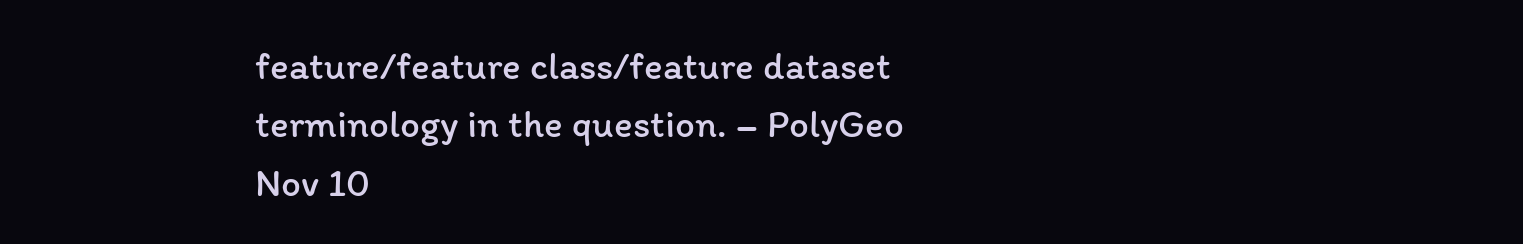feature/feature class/feature dataset terminology in the question. – PolyGeo Nov 10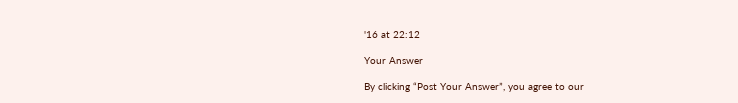'16 at 22:12

Your Answer

By clicking “Post Your Answer”, you agree to our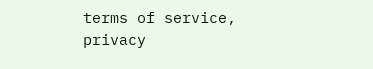terms of service, privacy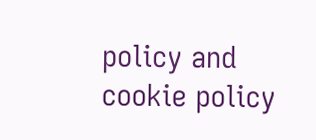policy and cookie policy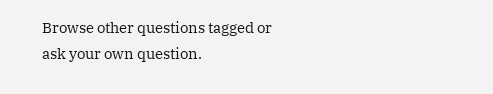Browse other questions tagged or ask your own question.